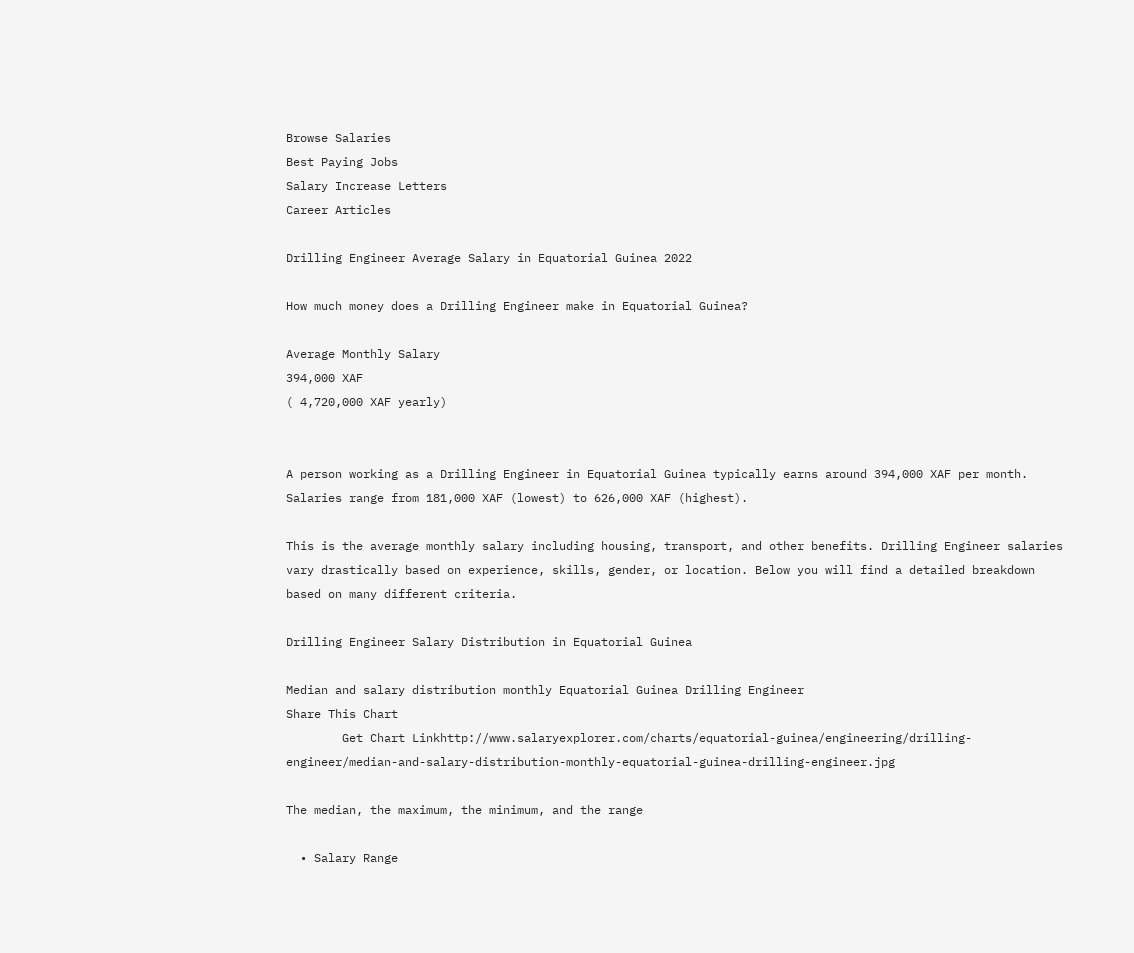Browse Salaries
Best Paying Jobs
Salary Increase Letters
Career Articles

Drilling Engineer Average Salary in Equatorial Guinea 2022

How much money does a Drilling Engineer make in Equatorial Guinea?

Average Monthly Salary
394,000 XAF
( 4,720,000 XAF yearly)


A person working as a Drilling Engineer in Equatorial Guinea typically earns around 394,000 XAF per month. Salaries range from 181,000 XAF (lowest) to 626,000 XAF (highest).

This is the average monthly salary including housing, transport, and other benefits. Drilling Engineer salaries vary drastically based on experience, skills, gender, or location. Below you will find a detailed breakdown based on many different criteria.

Drilling Engineer Salary Distribution in Equatorial Guinea

Median and salary distribution monthly Equatorial Guinea Drilling Engineer
Share This Chart
        Get Chart Linkhttp://www.salaryexplorer.com/charts/equatorial-guinea/engineering/drilling-engineer/median-and-salary-distribution-monthly-equatorial-guinea-drilling-engineer.jpg

The median, the maximum, the minimum, and the range

  • Salary Range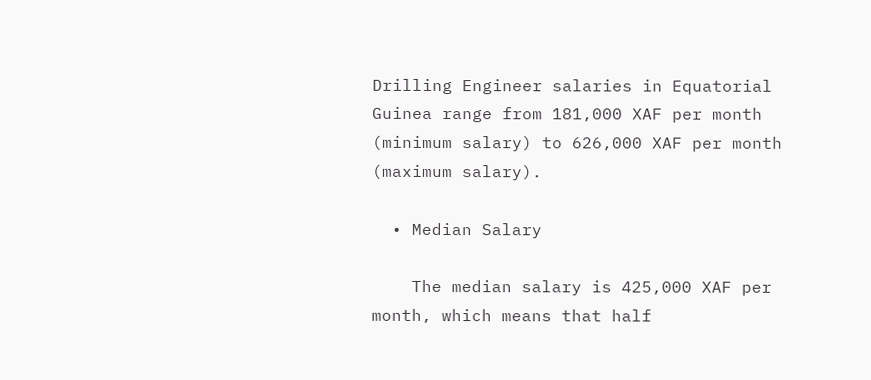Drilling Engineer salaries in Equatorial Guinea range from 181,000 XAF per month (minimum salary) to 626,000 XAF per month (maximum salary).

  • Median Salary

    The median salary is 425,000 XAF per month, which means that half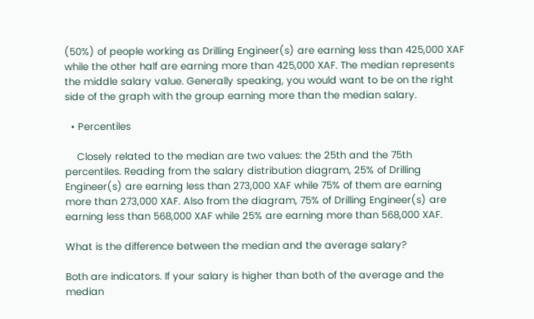(50%) of people working as Drilling Engineer(s) are earning less than 425,000 XAF while the other half are earning more than 425,000 XAF. The median represents the middle salary value. Generally speaking, you would want to be on the right side of the graph with the group earning more than the median salary.

  • Percentiles

    Closely related to the median are two values: the 25th and the 75th percentiles. Reading from the salary distribution diagram, 25% of Drilling Engineer(s) are earning less than 273,000 XAF while 75% of them are earning more than 273,000 XAF. Also from the diagram, 75% of Drilling Engineer(s) are earning less than 568,000 XAF while 25% are earning more than 568,000 XAF.

What is the difference between the median and the average salary?

Both are indicators. If your salary is higher than both of the average and the median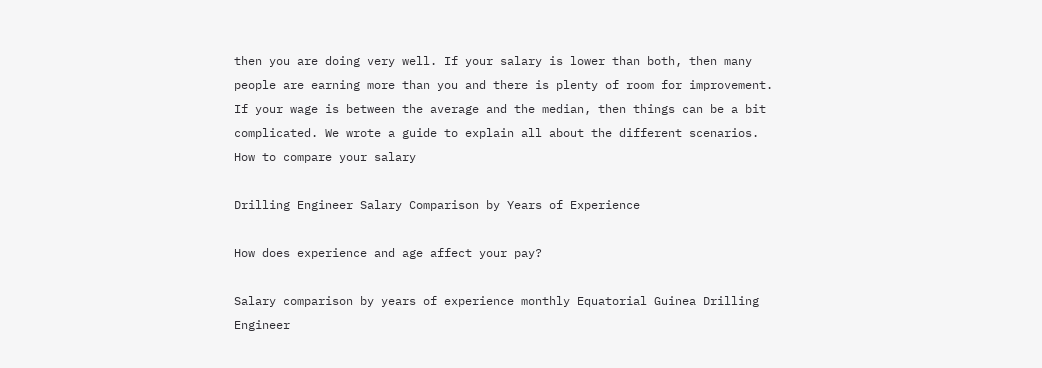then you are doing very well. If your salary is lower than both, then many people are earning more than you and there is plenty of room for improvement. If your wage is between the average and the median, then things can be a bit complicated. We wrote a guide to explain all about the different scenarios. How to compare your salary

Drilling Engineer Salary Comparison by Years of Experience

How does experience and age affect your pay?

Salary comparison by years of experience monthly Equatorial Guinea Drilling Engineer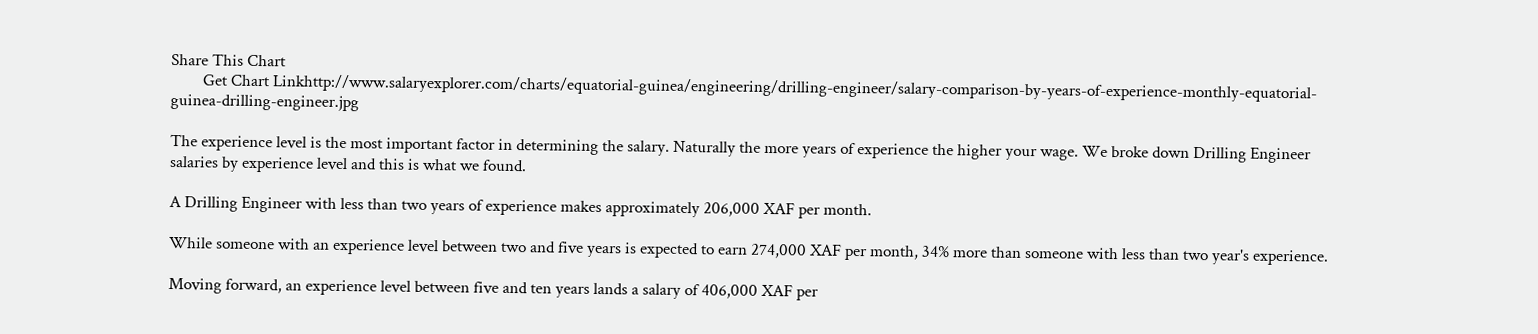Share This Chart
        Get Chart Linkhttp://www.salaryexplorer.com/charts/equatorial-guinea/engineering/drilling-engineer/salary-comparison-by-years-of-experience-monthly-equatorial-guinea-drilling-engineer.jpg

The experience level is the most important factor in determining the salary. Naturally the more years of experience the higher your wage. We broke down Drilling Engineer salaries by experience level and this is what we found.

A Drilling Engineer with less than two years of experience makes approximately 206,000 XAF per month.

While someone with an experience level between two and five years is expected to earn 274,000 XAF per month, 34% more than someone with less than two year's experience.

Moving forward, an experience level between five and ten years lands a salary of 406,000 XAF per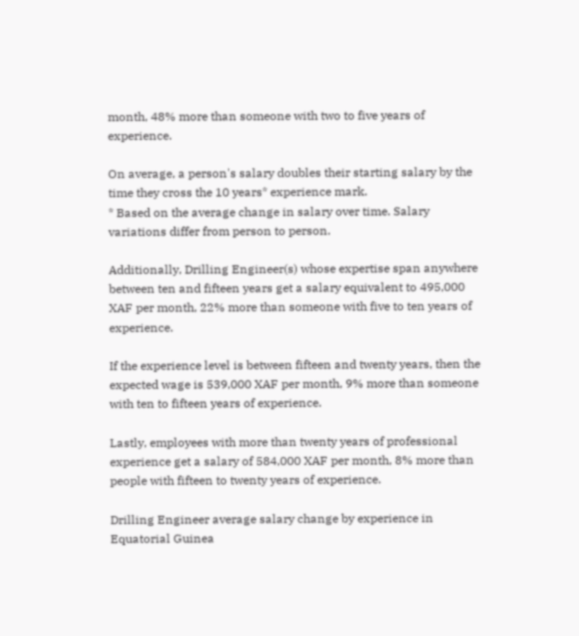month, 48% more than someone with two to five years of experience.

On average, a person's salary doubles their starting salary by the time they cross the 10 years* experience mark.
* Based on the average change in salary over time. Salary variations differ from person to person.

Additionally, Drilling Engineer(s) whose expertise span anywhere between ten and fifteen years get a salary equivalent to 495,000 XAF per month, 22% more than someone with five to ten years of experience.

If the experience level is between fifteen and twenty years, then the expected wage is 539,000 XAF per month, 9% more than someone with ten to fifteen years of experience.

Lastly, employees with more than twenty years of professional experience get a salary of 584,000 XAF per month, 8% more than people with fifteen to twenty years of experience.

Drilling Engineer average salary change by experience in Equatorial Guinea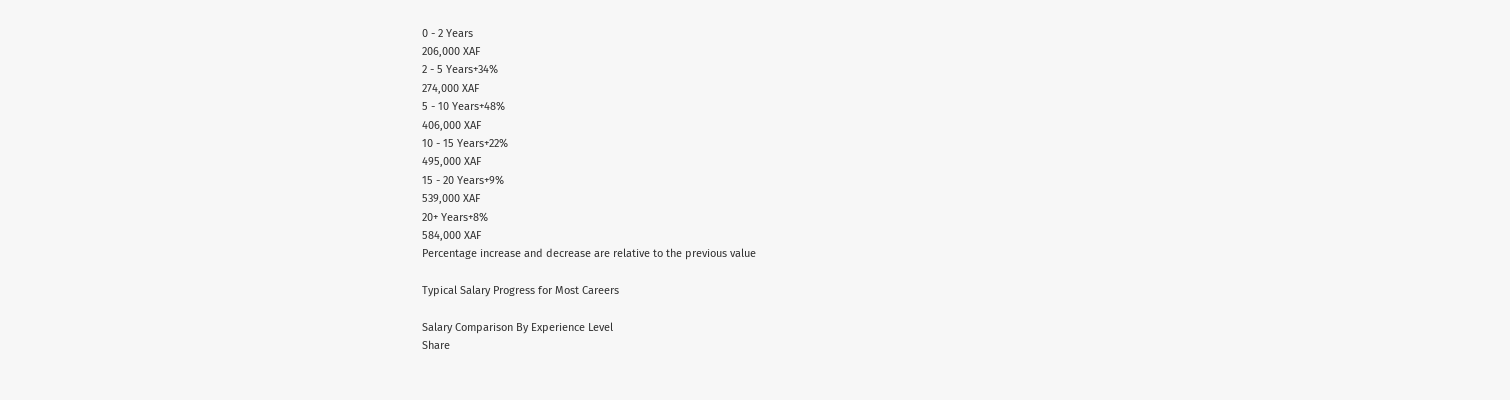0 - 2 Years
206,000 XAF
2 - 5 Years+34%
274,000 XAF
5 - 10 Years+48%
406,000 XAF
10 - 15 Years+22%
495,000 XAF
15 - 20 Years+9%
539,000 XAF
20+ Years+8%
584,000 XAF
Percentage increase and decrease are relative to the previous value

Typical Salary Progress for Most Careers

Salary Comparison By Experience Level
Share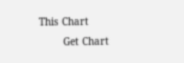This Chart
        Get Chart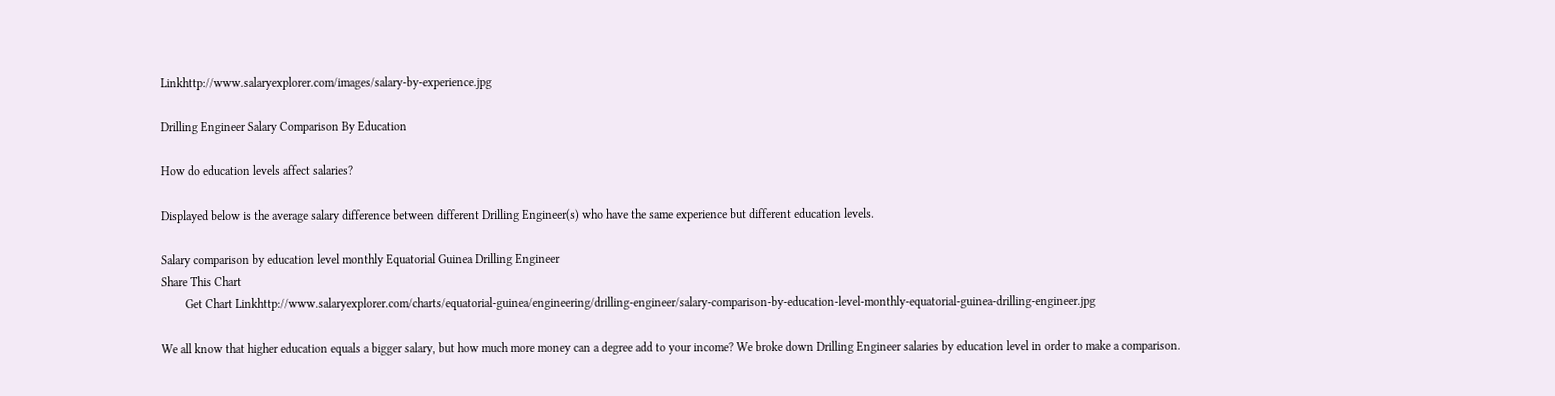Linkhttp://www.salaryexplorer.com/images/salary-by-experience.jpg

Drilling Engineer Salary Comparison By Education

How do education levels affect salaries?

Displayed below is the average salary difference between different Drilling Engineer(s) who have the same experience but different education levels.

Salary comparison by education level monthly Equatorial Guinea Drilling Engineer
Share This Chart
        Get Chart Linkhttp://www.salaryexplorer.com/charts/equatorial-guinea/engineering/drilling-engineer/salary-comparison-by-education-level-monthly-equatorial-guinea-drilling-engineer.jpg

We all know that higher education equals a bigger salary, but how much more money can a degree add to your income? We broke down Drilling Engineer salaries by education level in order to make a comparison.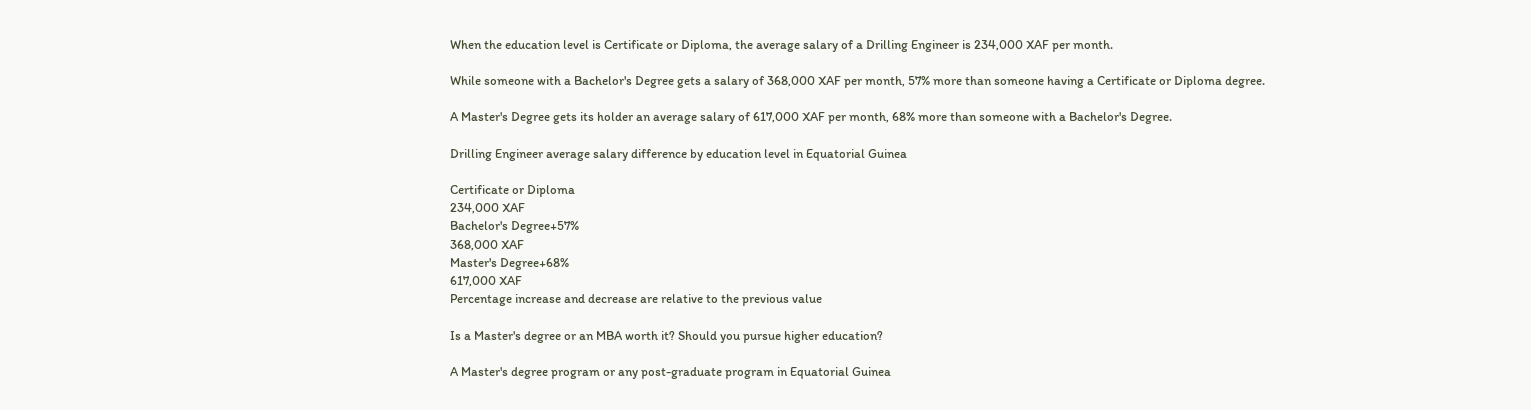When the education level is Certificate or Diploma, the average salary of a Drilling Engineer is 234,000 XAF per month.

While someone with a Bachelor's Degree gets a salary of 368,000 XAF per month, 57% more than someone having a Certificate or Diploma degree.

A Master's Degree gets its holder an average salary of 617,000 XAF per month, 68% more than someone with a Bachelor's Degree.

Drilling Engineer average salary difference by education level in Equatorial Guinea

Certificate or Diploma
234,000 XAF
Bachelor's Degree+57%
368,000 XAF
Master's Degree+68%
617,000 XAF
Percentage increase and decrease are relative to the previous value

Is a Master's degree or an MBA worth it? Should you pursue higher education?

A Master's degree program or any post-graduate program in Equatorial Guinea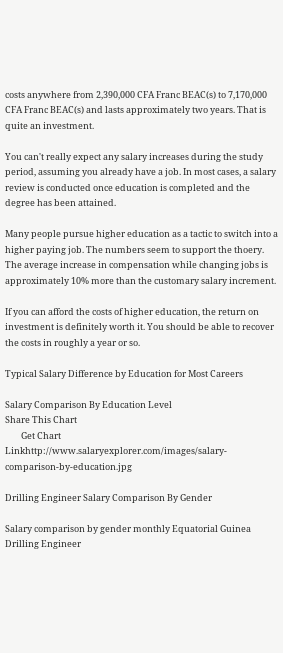costs anywhere from 2,390,000 CFA Franc BEAC(s) to 7,170,000 CFA Franc BEAC(s) and lasts approximately two years. That is quite an investment.

You can't really expect any salary increases during the study period, assuming you already have a job. In most cases, a salary review is conducted once education is completed and the degree has been attained.

Many people pursue higher education as a tactic to switch into a higher paying job. The numbers seem to support the thoery. The average increase in compensation while changing jobs is approximately 10% more than the customary salary increment.

If you can afford the costs of higher education, the return on investment is definitely worth it. You should be able to recover the costs in roughly a year or so.

Typical Salary Difference by Education for Most Careers

Salary Comparison By Education Level
Share This Chart
        Get Chart Linkhttp://www.salaryexplorer.com/images/salary-comparison-by-education.jpg

Drilling Engineer Salary Comparison By Gender

Salary comparison by gender monthly Equatorial Guinea Drilling Engineer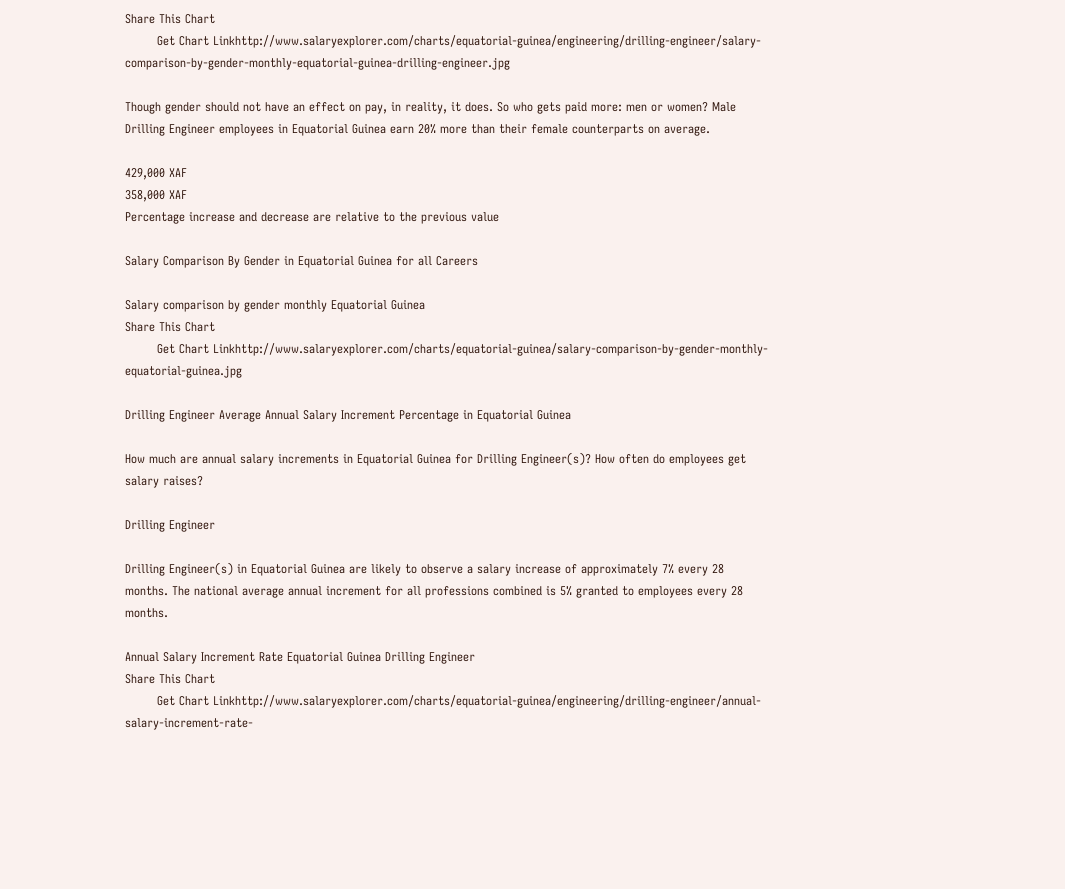Share This Chart
        Get Chart Linkhttp://www.salaryexplorer.com/charts/equatorial-guinea/engineering/drilling-engineer/salary-comparison-by-gender-monthly-equatorial-guinea-drilling-engineer.jpg

Though gender should not have an effect on pay, in reality, it does. So who gets paid more: men or women? Male Drilling Engineer employees in Equatorial Guinea earn 20% more than their female counterparts on average.

429,000 XAF
358,000 XAF
Percentage increase and decrease are relative to the previous value

Salary Comparison By Gender in Equatorial Guinea for all Careers

Salary comparison by gender monthly Equatorial Guinea
Share This Chart
        Get Chart Linkhttp://www.salaryexplorer.com/charts/equatorial-guinea/salary-comparison-by-gender-monthly-equatorial-guinea.jpg

Drilling Engineer Average Annual Salary Increment Percentage in Equatorial Guinea

How much are annual salary increments in Equatorial Guinea for Drilling Engineer(s)? How often do employees get salary raises?

Drilling Engineer

Drilling Engineer(s) in Equatorial Guinea are likely to observe a salary increase of approximately 7% every 28 months. The national average annual increment for all professions combined is 5% granted to employees every 28 months.

Annual Salary Increment Rate Equatorial Guinea Drilling Engineer
Share This Chart
        Get Chart Linkhttp://www.salaryexplorer.com/charts/equatorial-guinea/engineering/drilling-engineer/annual-salary-increment-rate-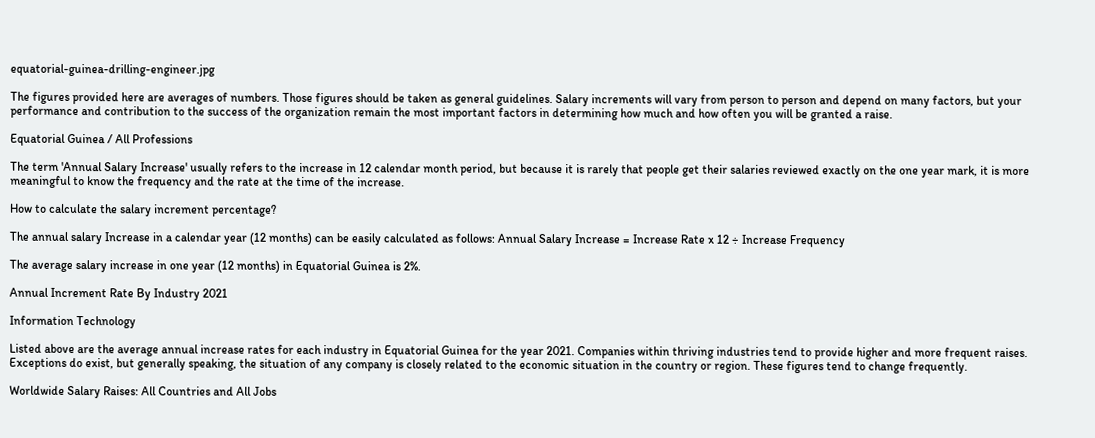equatorial-guinea-drilling-engineer.jpg

The figures provided here are averages of numbers. Those figures should be taken as general guidelines. Salary increments will vary from person to person and depend on many factors, but your performance and contribution to the success of the organization remain the most important factors in determining how much and how often you will be granted a raise.

Equatorial Guinea / All Professions

The term 'Annual Salary Increase' usually refers to the increase in 12 calendar month period, but because it is rarely that people get their salaries reviewed exactly on the one year mark, it is more meaningful to know the frequency and the rate at the time of the increase.

How to calculate the salary increment percentage?

The annual salary Increase in a calendar year (12 months) can be easily calculated as follows: Annual Salary Increase = Increase Rate x 12 ÷ Increase Frequency

The average salary increase in one year (12 months) in Equatorial Guinea is 2%.

Annual Increment Rate By Industry 2021

Information Technology

Listed above are the average annual increase rates for each industry in Equatorial Guinea for the year 2021. Companies within thriving industries tend to provide higher and more frequent raises. Exceptions do exist, but generally speaking, the situation of any company is closely related to the economic situation in the country or region. These figures tend to change frequently.

Worldwide Salary Raises: All Countries and All Jobs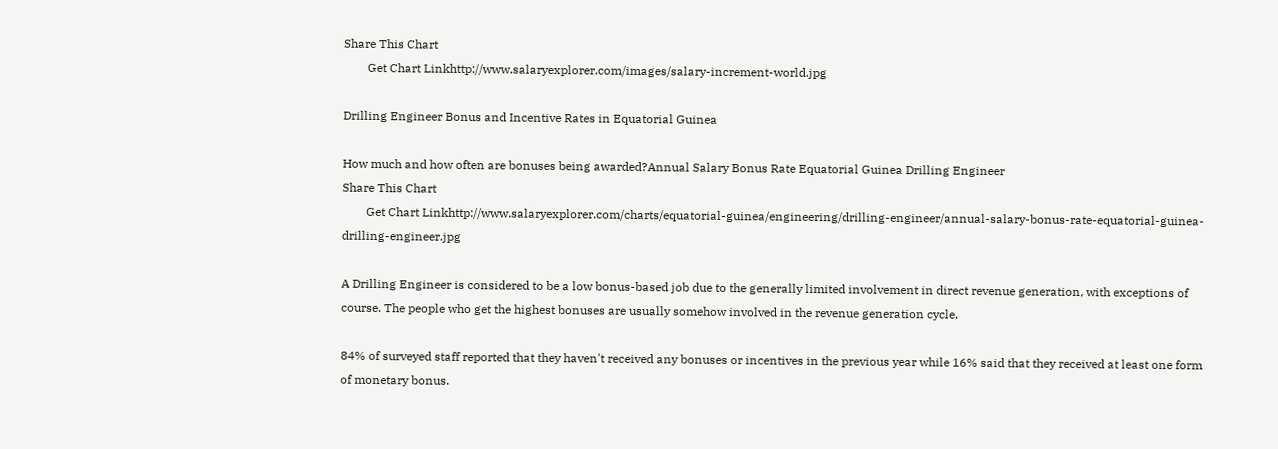Share This Chart
        Get Chart Linkhttp://www.salaryexplorer.com/images/salary-increment-world.jpg

Drilling Engineer Bonus and Incentive Rates in Equatorial Guinea

How much and how often are bonuses being awarded?Annual Salary Bonus Rate Equatorial Guinea Drilling Engineer
Share This Chart
        Get Chart Linkhttp://www.salaryexplorer.com/charts/equatorial-guinea/engineering/drilling-engineer/annual-salary-bonus-rate-equatorial-guinea-drilling-engineer.jpg

A Drilling Engineer is considered to be a low bonus-based job due to the generally limited involvement in direct revenue generation, with exceptions of course. The people who get the highest bonuses are usually somehow involved in the revenue generation cycle.

84% of surveyed staff reported that they haven't received any bonuses or incentives in the previous year while 16% said that they received at least one form of monetary bonus.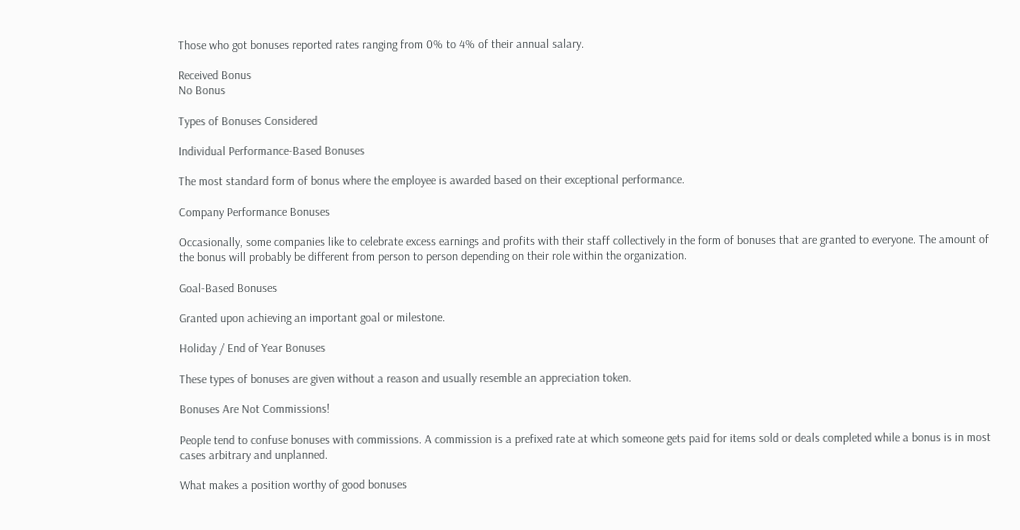Those who got bonuses reported rates ranging from 0% to 4% of their annual salary.

Received Bonus
No Bonus

Types of Bonuses Considered

Individual Performance-Based Bonuses

The most standard form of bonus where the employee is awarded based on their exceptional performance.

Company Performance Bonuses

Occasionally, some companies like to celebrate excess earnings and profits with their staff collectively in the form of bonuses that are granted to everyone. The amount of the bonus will probably be different from person to person depending on their role within the organization.

Goal-Based Bonuses

Granted upon achieving an important goal or milestone.

Holiday / End of Year Bonuses

These types of bonuses are given without a reason and usually resemble an appreciation token.

Bonuses Are Not Commissions!

People tend to confuse bonuses with commissions. A commission is a prefixed rate at which someone gets paid for items sold or deals completed while a bonus is in most cases arbitrary and unplanned.

What makes a position worthy of good bonuses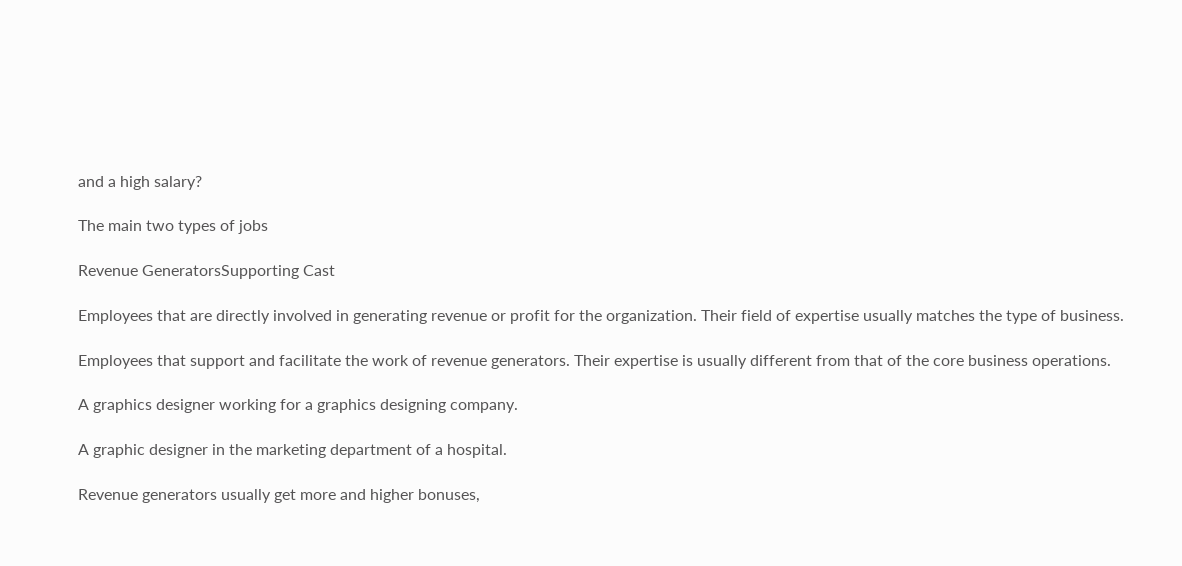and a high salary?

The main two types of jobs

Revenue GeneratorsSupporting Cast

Employees that are directly involved in generating revenue or profit for the organization. Their field of expertise usually matches the type of business.

Employees that support and facilitate the work of revenue generators. Their expertise is usually different from that of the core business operations.

A graphics designer working for a graphics designing company.

A graphic designer in the marketing department of a hospital.

Revenue generators usually get more and higher bonuses,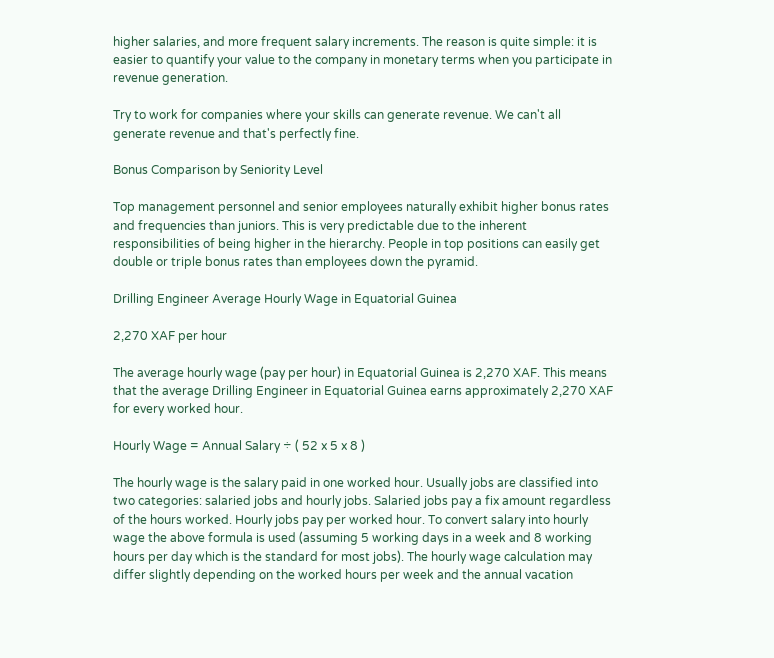higher salaries, and more frequent salary increments. The reason is quite simple: it is easier to quantify your value to the company in monetary terms when you participate in revenue generation.

Try to work for companies where your skills can generate revenue. We can't all generate revenue and that's perfectly fine.

Bonus Comparison by Seniority Level

Top management personnel and senior employees naturally exhibit higher bonus rates and frequencies than juniors. This is very predictable due to the inherent responsibilities of being higher in the hierarchy. People in top positions can easily get double or triple bonus rates than employees down the pyramid.

Drilling Engineer Average Hourly Wage in Equatorial Guinea

2,270 XAF per hour

The average hourly wage (pay per hour) in Equatorial Guinea is 2,270 XAF. This means that the average Drilling Engineer in Equatorial Guinea earns approximately 2,270 XAF for every worked hour.

Hourly Wage = Annual Salary ÷ ( 52 x 5 x 8 )

The hourly wage is the salary paid in one worked hour. Usually jobs are classified into two categories: salaried jobs and hourly jobs. Salaried jobs pay a fix amount regardless of the hours worked. Hourly jobs pay per worked hour. To convert salary into hourly wage the above formula is used (assuming 5 working days in a week and 8 working hours per day which is the standard for most jobs). The hourly wage calculation may differ slightly depending on the worked hours per week and the annual vacation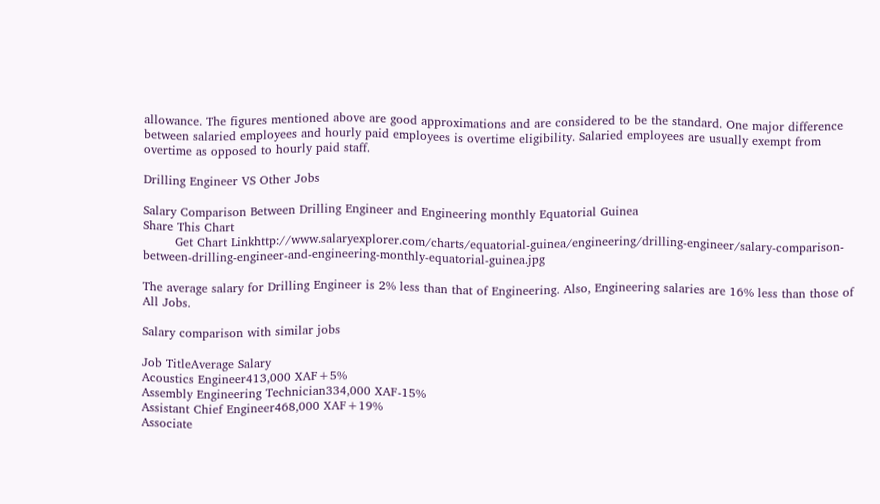allowance. The figures mentioned above are good approximations and are considered to be the standard. One major difference between salaried employees and hourly paid employees is overtime eligibility. Salaried employees are usually exempt from overtime as opposed to hourly paid staff.

Drilling Engineer VS Other Jobs

Salary Comparison Between Drilling Engineer and Engineering monthly Equatorial Guinea
Share This Chart
        Get Chart Linkhttp://www.salaryexplorer.com/charts/equatorial-guinea/engineering/drilling-engineer/salary-comparison-between-drilling-engineer-and-engineering-monthly-equatorial-guinea.jpg

The average salary for Drilling Engineer is 2% less than that of Engineering. Also, Engineering salaries are 16% less than those of All Jobs.

Salary comparison with similar jobs

Job TitleAverage Salary
Acoustics Engineer413,000 XAF+5%
Assembly Engineering Technician334,000 XAF-15%
Assistant Chief Engineer468,000 XAF+19%
Associate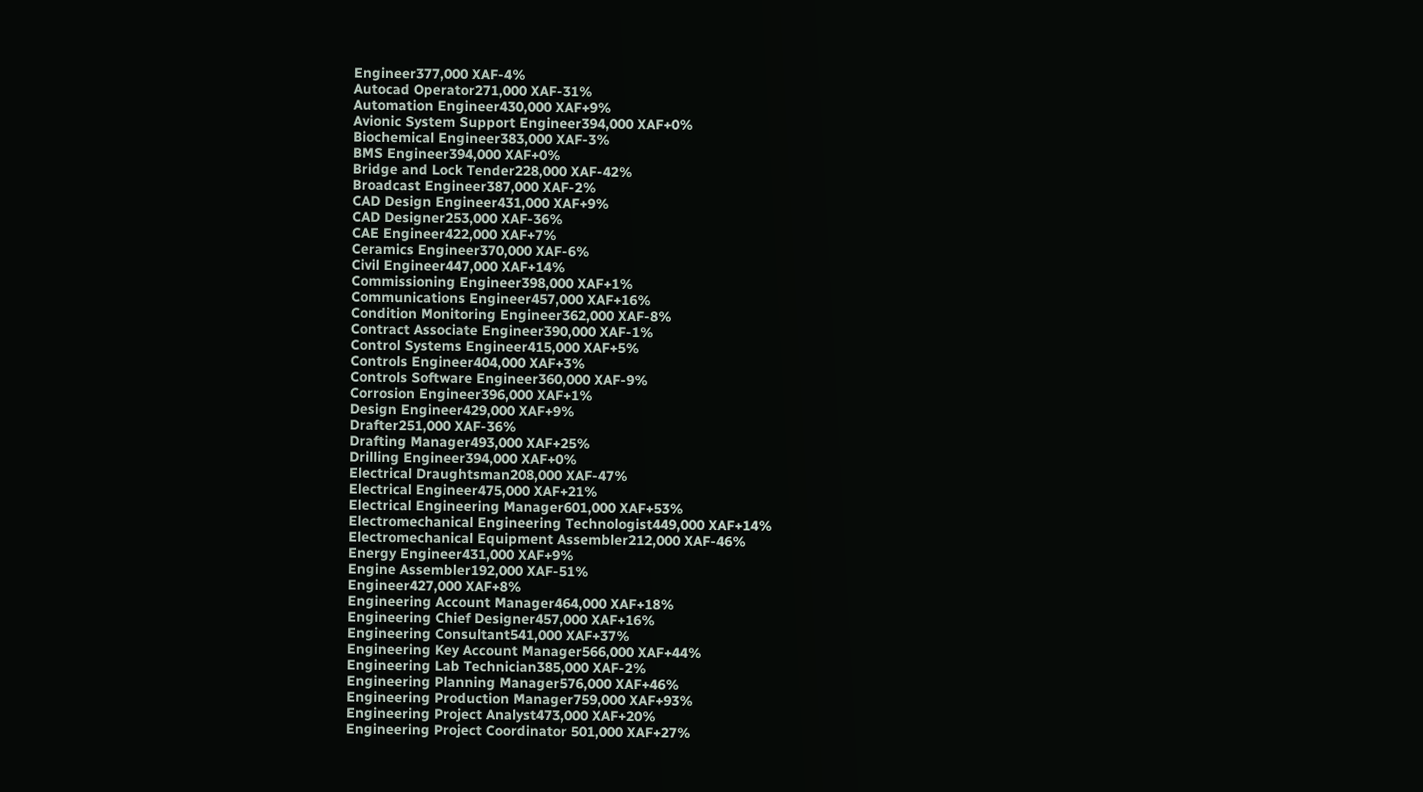Engineer377,000 XAF-4%
Autocad Operator271,000 XAF-31%
Automation Engineer430,000 XAF+9%
Avionic System Support Engineer394,000 XAF+0%
Biochemical Engineer383,000 XAF-3%
BMS Engineer394,000 XAF+0%
Bridge and Lock Tender228,000 XAF-42%
Broadcast Engineer387,000 XAF-2%
CAD Design Engineer431,000 XAF+9%
CAD Designer253,000 XAF-36%
CAE Engineer422,000 XAF+7%
Ceramics Engineer370,000 XAF-6%
Civil Engineer447,000 XAF+14%
Commissioning Engineer398,000 XAF+1%
Communications Engineer457,000 XAF+16%
Condition Monitoring Engineer362,000 XAF-8%
Contract Associate Engineer390,000 XAF-1%
Control Systems Engineer415,000 XAF+5%
Controls Engineer404,000 XAF+3%
Controls Software Engineer360,000 XAF-9%
Corrosion Engineer396,000 XAF+1%
Design Engineer429,000 XAF+9%
Drafter251,000 XAF-36%
Drafting Manager493,000 XAF+25%
Drilling Engineer394,000 XAF+0%
Electrical Draughtsman208,000 XAF-47%
Electrical Engineer475,000 XAF+21%
Electrical Engineering Manager601,000 XAF+53%
Electromechanical Engineering Technologist449,000 XAF+14%
Electromechanical Equipment Assembler212,000 XAF-46%
Energy Engineer431,000 XAF+9%
Engine Assembler192,000 XAF-51%
Engineer427,000 XAF+8%
Engineering Account Manager464,000 XAF+18%
Engineering Chief Designer457,000 XAF+16%
Engineering Consultant541,000 XAF+37%
Engineering Key Account Manager566,000 XAF+44%
Engineering Lab Technician385,000 XAF-2%
Engineering Planning Manager576,000 XAF+46%
Engineering Production Manager759,000 XAF+93%
Engineering Project Analyst473,000 XAF+20%
Engineering Project Coordinator 501,000 XAF+27%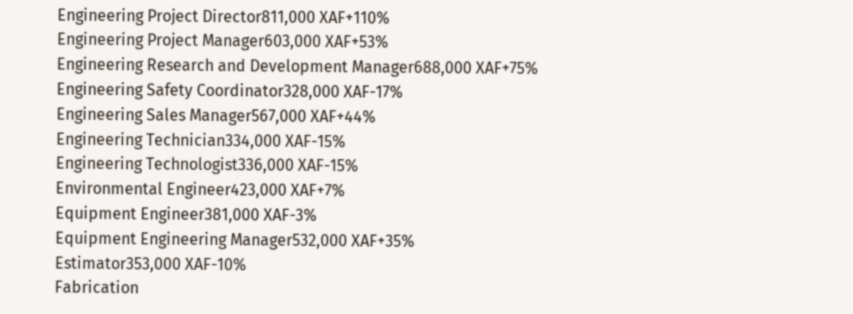Engineering Project Director811,000 XAF+110%
Engineering Project Manager603,000 XAF+53%
Engineering Research and Development Manager688,000 XAF+75%
Engineering Safety Coordinator328,000 XAF-17%
Engineering Sales Manager567,000 XAF+44%
Engineering Technician334,000 XAF-15%
Engineering Technologist336,000 XAF-15%
Environmental Engineer423,000 XAF+7%
Equipment Engineer381,000 XAF-3%
Equipment Engineering Manager532,000 XAF+35%
Estimator353,000 XAF-10%
Fabrication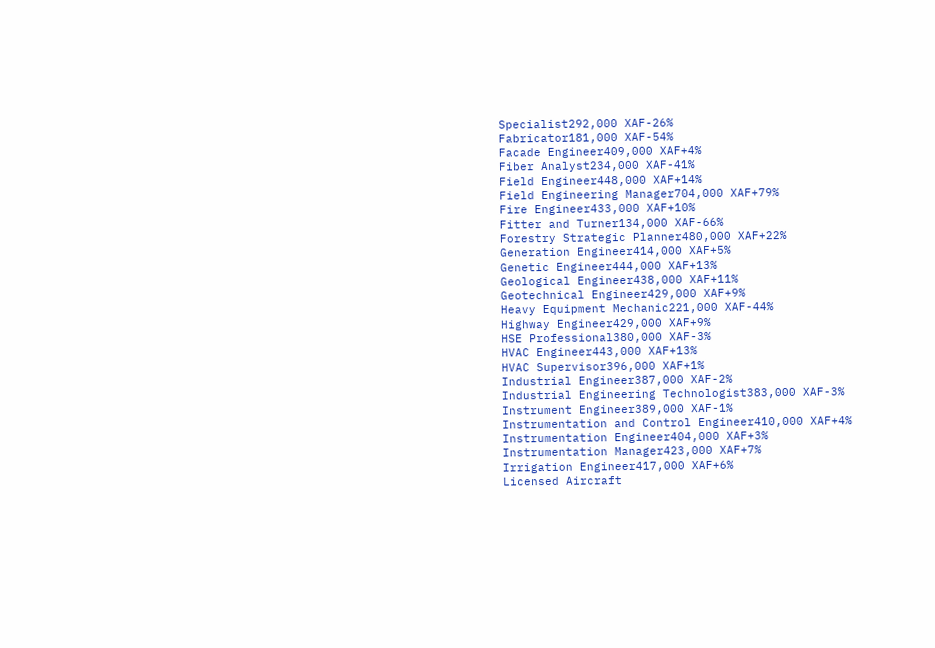Specialist292,000 XAF-26%
Fabricator181,000 XAF-54%
Facade Engineer409,000 XAF+4%
Fiber Analyst234,000 XAF-41%
Field Engineer448,000 XAF+14%
Field Engineering Manager704,000 XAF+79%
Fire Engineer433,000 XAF+10%
Fitter and Turner134,000 XAF-66%
Forestry Strategic Planner480,000 XAF+22%
Generation Engineer414,000 XAF+5%
Genetic Engineer444,000 XAF+13%
Geological Engineer438,000 XAF+11%
Geotechnical Engineer429,000 XAF+9%
Heavy Equipment Mechanic221,000 XAF-44%
Highway Engineer429,000 XAF+9%
HSE Professional380,000 XAF-3%
HVAC Engineer443,000 XAF+13%
HVAC Supervisor396,000 XAF+1%
Industrial Engineer387,000 XAF-2%
Industrial Engineering Technologist383,000 XAF-3%
Instrument Engineer389,000 XAF-1%
Instrumentation and Control Engineer410,000 XAF+4%
Instrumentation Engineer404,000 XAF+3%
Instrumentation Manager423,000 XAF+7%
Irrigation Engineer417,000 XAF+6%
Licensed Aircraft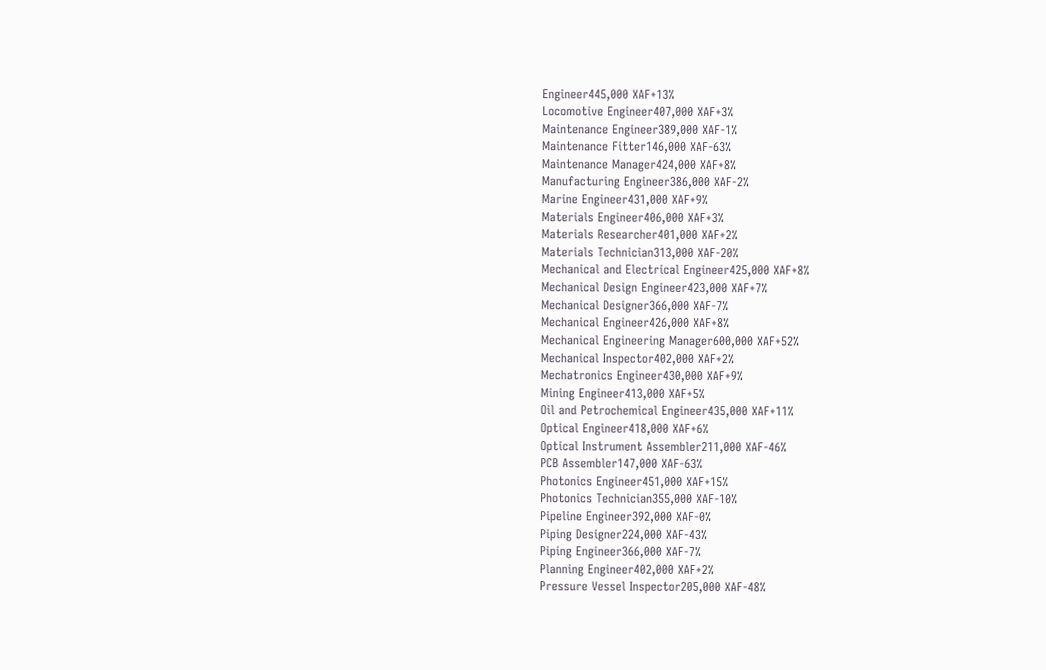Engineer445,000 XAF+13%
Locomotive Engineer407,000 XAF+3%
Maintenance Engineer389,000 XAF-1%
Maintenance Fitter146,000 XAF-63%
Maintenance Manager424,000 XAF+8%
Manufacturing Engineer386,000 XAF-2%
Marine Engineer431,000 XAF+9%
Materials Engineer406,000 XAF+3%
Materials Researcher401,000 XAF+2%
Materials Technician313,000 XAF-20%
Mechanical and Electrical Engineer425,000 XAF+8%
Mechanical Design Engineer423,000 XAF+7%
Mechanical Designer366,000 XAF-7%
Mechanical Engineer426,000 XAF+8%
Mechanical Engineering Manager600,000 XAF+52%
Mechanical Inspector402,000 XAF+2%
Mechatronics Engineer430,000 XAF+9%
Mining Engineer413,000 XAF+5%
Oil and Petrochemical Engineer435,000 XAF+11%
Optical Engineer418,000 XAF+6%
Optical Instrument Assembler211,000 XAF-46%
PCB Assembler147,000 XAF-63%
Photonics Engineer451,000 XAF+15%
Photonics Technician355,000 XAF-10%
Pipeline Engineer392,000 XAF-0%
Piping Designer224,000 XAF-43%
Piping Engineer366,000 XAF-7%
Planning Engineer402,000 XAF+2%
Pressure Vessel Inspector205,000 XAF-48%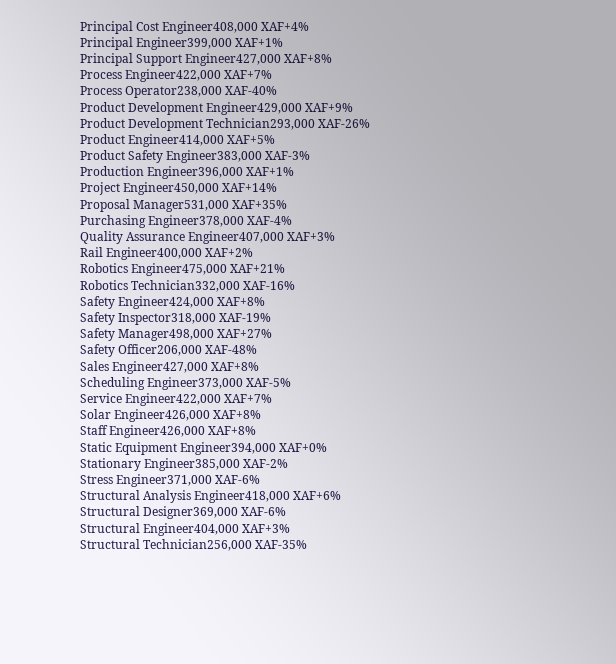Principal Cost Engineer408,000 XAF+4%
Principal Engineer399,000 XAF+1%
Principal Support Engineer427,000 XAF+8%
Process Engineer422,000 XAF+7%
Process Operator238,000 XAF-40%
Product Development Engineer429,000 XAF+9%
Product Development Technician293,000 XAF-26%
Product Engineer414,000 XAF+5%
Product Safety Engineer383,000 XAF-3%
Production Engineer396,000 XAF+1%
Project Engineer450,000 XAF+14%
Proposal Manager531,000 XAF+35%
Purchasing Engineer378,000 XAF-4%
Quality Assurance Engineer407,000 XAF+3%
Rail Engineer400,000 XAF+2%
Robotics Engineer475,000 XAF+21%
Robotics Technician332,000 XAF-16%
Safety Engineer424,000 XAF+8%
Safety Inspector318,000 XAF-19%
Safety Manager498,000 XAF+27%
Safety Officer206,000 XAF-48%
Sales Engineer427,000 XAF+8%
Scheduling Engineer373,000 XAF-5%
Service Engineer422,000 XAF+7%
Solar Engineer426,000 XAF+8%
Staff Engineer426,000 XAF+8%
Static Equipment Engineer394,000 XAF+0%
Stationary Engineer385,000 XAF-2%
Stress Engineer371,000 XAF-6%
Structural Analysis Engineer418,000 XAF+6%
Structural Designer369,000 XAF-6%
Structural Engineer404,000 XAF+3%
Structural Technician256,000 XAF-35%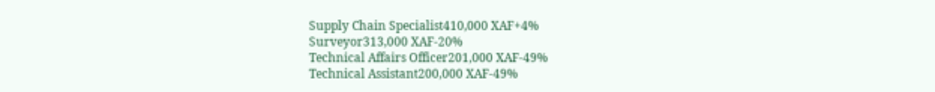Supply Chain Specialist410,000 XAF+4%
Surveyor313,000 XAF-20%
Technical Affairs Officer201,000 XAF-49%
Technical Assistant200,000 XAF-49%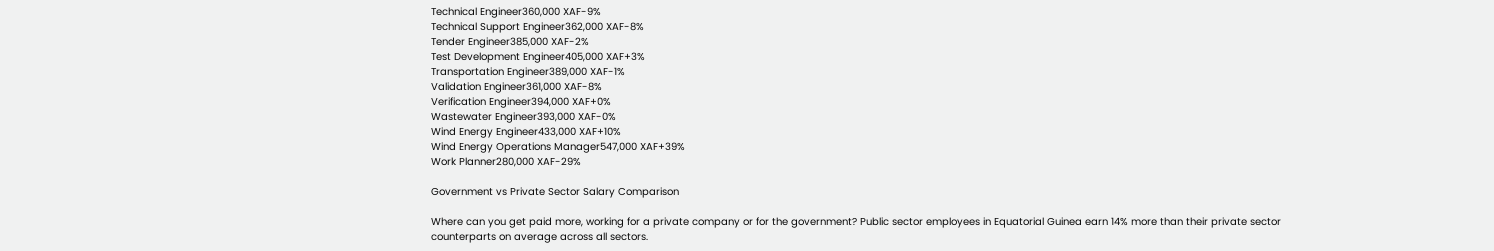Technical Engineer360,000 XAF-9%
Technical Support Engineer362,000 XAF-8%
Tender Engineer385,000 XAF-2%
Test Development Engineer405,000 XAF+3%
Transportation Engineer389,000 XAF-1%
Validation Engineer361,000 XAF-8%
Verification Engineer394,000 XAF+0%
Wastewater Engineer393,000 XAF-0%
Wind Energy Engineer433,000 XAF+10%
Wind Energy Operations Manager547,000 XAF+39%
Work Planner280,000 XAF-29%

Government vs Private Sector Salary Comparison

Where can you get paid more, working for a private company or for the government? Public sector employees in Equatorial Guinea earn 14% more than their private sector counterparts on average across all sectors.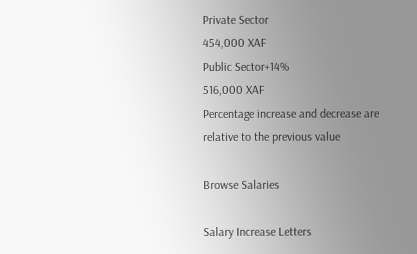Private Sector
454,000 XAF
Public Sector+14%
516,000 XAF
Percentage increase and decrease are relative to the previous value

Browse Salaries

Salary Increase Letters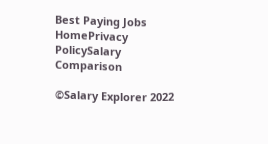Best Paying Jobs
HomePrivacy PolicySalary Comparison

©Salary Explorer 2022